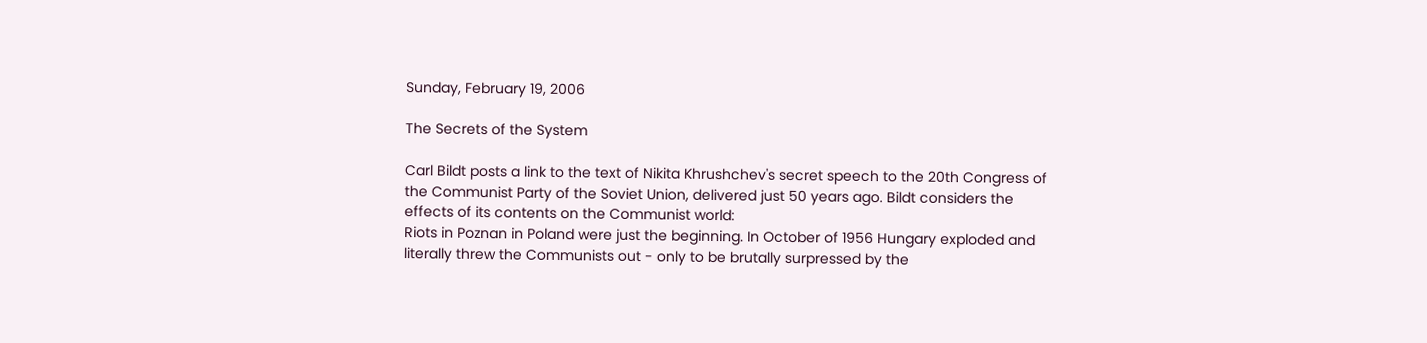Sunday, February 19, 2006

The Secrets of the System

Carl Bildt posts a link to the text of Nikita Khrushchev's secret speech to the 20th Congress of the Communist Party of the Soviet Union, delivered just 50 years ago. Bildt considers the effects of its contents on the Communist world:
Riots in Poznan in Poland were just the beginning. In October of 1956 Hungary exploded and literally threw the Communists out - only to be brutally surpressed by the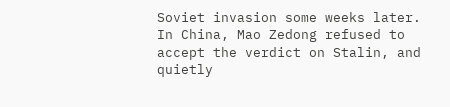Soviet invasion some weeks later. In China, Mao Zedong refused to accept the verdict on Stalin, and quietly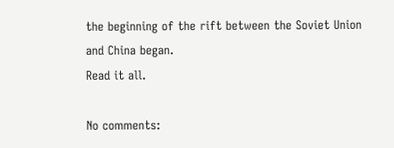the beginning of the rift between the Soviet Union and China began.
Read it all.

No comments: